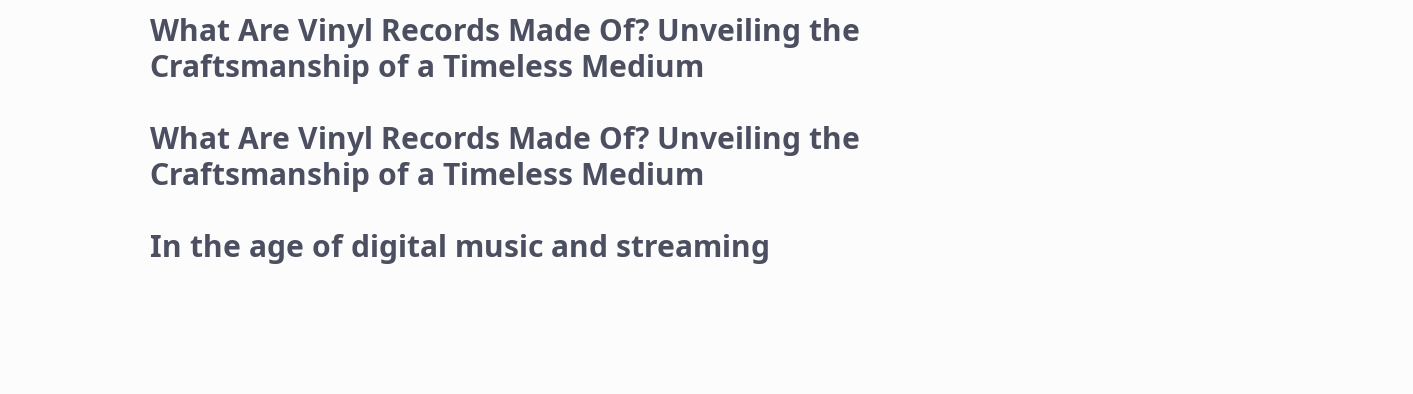What Are Vinyl Records Made Of? Unveiling the Craftsmanship of a Timeless Medium

What Are Vinyl Records Made Of? Unveiling the Craftsmanship of a Timeless Medium

In the age of digital music and streaming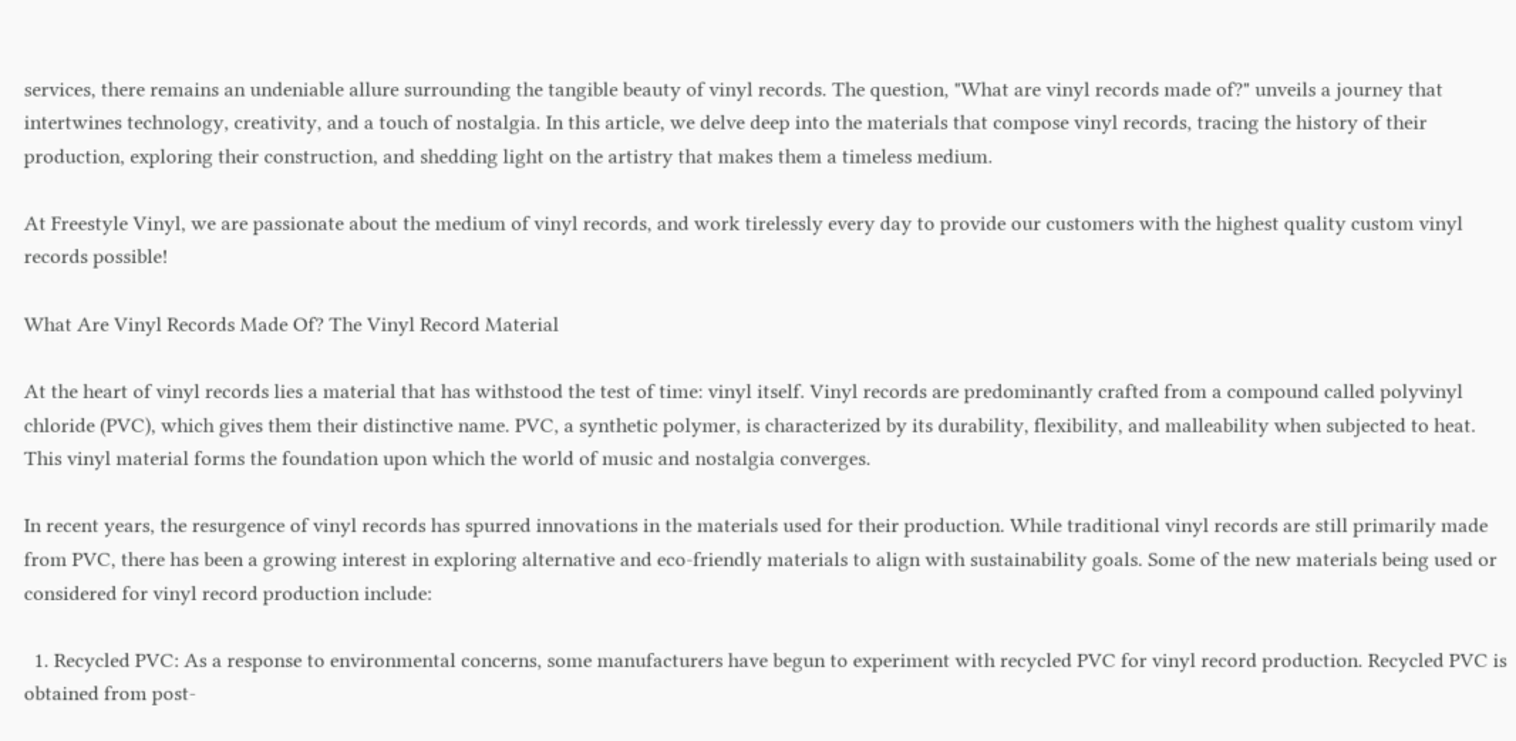services, there remains an undeniable allure surrounding the tangible beauty of vinyl records. The question, "What are vinyl records made of?" unveils a journey that intertwines technology, creativity, and a touch of nostalgia. In this article, we delve deep into the materials that compose vinyl records, tracing the history of their production, exploring their construction, and shedding light on the artistry that makes them a timeless medium.

At Freestyle Vinyl, we are passionate about the medium of vinyl records, and work tirelessly every day to provide our customers with the highest quality custom vinyl records possible!

What Are Vinyl Records Made Of? The Vinyl Record Material

At the heart of vinyl records lies a material that has withstood the test of time: vinyl itself. Vinyl records are predominantly crafted from a compound called polyvinyl chloride (PVC), which gives them their distinctive name. PVC, a synthetic polymer, is characterized by its durability, flexibility, and malleability when subjected to heat. This vinyl material forms the foundation upon which the world of music and nostalgia converges.

In recent years, the resurgence of vinyl records has spurred innovations in the materials used for their production. While traditional vinyl records are still primarily made from PVC, there has been a growing interest in exploring alternative and eco-friendly materials to align with sustainability goals. Some of the new materials being used or considered for vinyl record production include:

  1. Recycled PVC: As a response to environmental concerns, some manufacturers have begun to experiment with recycled PVC for vinyl record production. Recycled PVC is obtained from post-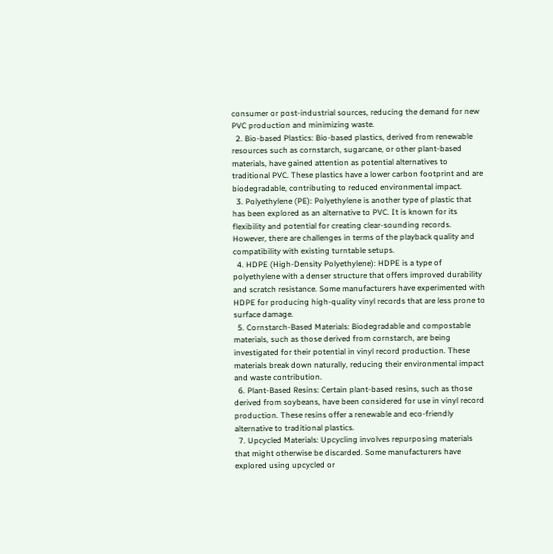consumer or post-industrial sources, reducing the demand for new PVC production and minimizing waste.
  2. Bio-based Plastics: Bio-based plastics, derived from renewable resources such as cornstarch, sugarcane, or other plant-based materials, have gained attention as potential alternatives to traditional PVC. These plastics have a lower carbon footprint and are biodegradable, contributing to reduced environmental impact.
  3. Polyethylene (PE): Polyethylene is another type of plastic that has been explored as an alternative to PVC. It is known for its flexibility and potential for creating clear-sounding records. However, there are challenges in terms of the playback quality and compatibility with existing turntable setups.
  4. HDPE (High-Density Polyethylene): HDPE is a type of polyethylene with a denser structure that offers improved durability and scratch resistance. Some manufacturers have experimented with HDPE for producing high-quality vinyl records that are less prone to surface damage.
  5. Cornstarch-Based Materials: Biodegradable and compostable materials, such as those derived from cornstarch, are being investigated for their potential in vinyl record production. These materials break down naturally, reducing their environmental impact and waste contribution.
  6. Plant-Based Resins: Certain plant-based resins, such as those derived from soybeans, have been considered for use in vinyl record production. These resins offer a renewable and eco-friendly alternative to traditional plastics.
  7. Upcycled Materials: Upcycling involves repurposing materials that might otherwise be discarded. Some manufacturers have explored using upcycled or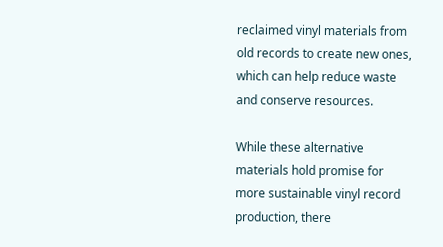reclaimed vinyl materials from old records to create new ones, which can help reduce waste and conserve resources.

While these alternative materials hold promise for more sustainable vinyl record production, there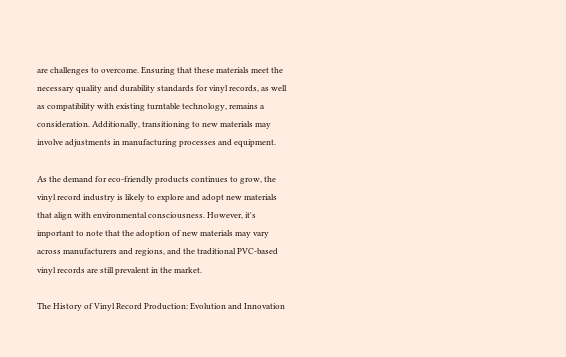are challenges to overcome. Ensuring that these materials meet the necessary quality and durability standards for vinyl records, as well as compatibility with existing turntable technology, remains a consideration. Additionally, transitioning to new materials may involve adjustments in manufacturing processes and equipment.

As the demand for eco-friendly products continues to grow, the vinyl record industry is likely to explore and adopt new materials that align with environmental consciousness. However, it's important to note that the adoption of new materials may vary across manufacturers and regions, and the traditional PVC-based vinyl records are still prevalent in the market.

The History of Vinyl Record Production: Evolution and Innovation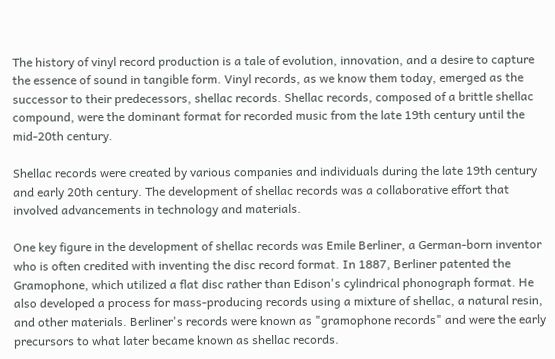The history of vinyl record production is a tale of evolution, innovation, and a desire to capture the essence of sound in tangible form. Vinyl records, as we know them today, emerged as the successor to their predecessors, shellac records. Shellac records, composed of a brittle shellac compound, were the dominant format for recorded music from the late 19th century until the mid-20th century.

Shellac records were created by various companies and individuals during the late 19th century and early 20th century. The development of shellac records was a collaborative effort that involved advancements in technology and materials.

One key figure in the development of shellac records was Emile Berliner, a German-born inventor who is often credited with inventing the disc record format. In 1887, Berliner patented the Gramophone, which utilized a flat disc rather than Edison's cylindrical phonograph format. He also developed a process for mass-producing records using a mixture of shellac, a natural resin, and other materials. Berliner's records were known as "gramophone records" and were the early precursors to what later became known as shellac records.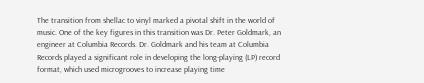The transition from shellac to vinyl marked a pivotal shift in the world of music. One of the key figures in this transition was Dr. Peter Goldmark, an engineer at Columbia Records. Dr. Goldmark and his team at Columbia Records played a significant role in developing the long-playing (LP) record format, which used microgrooves to increase playing time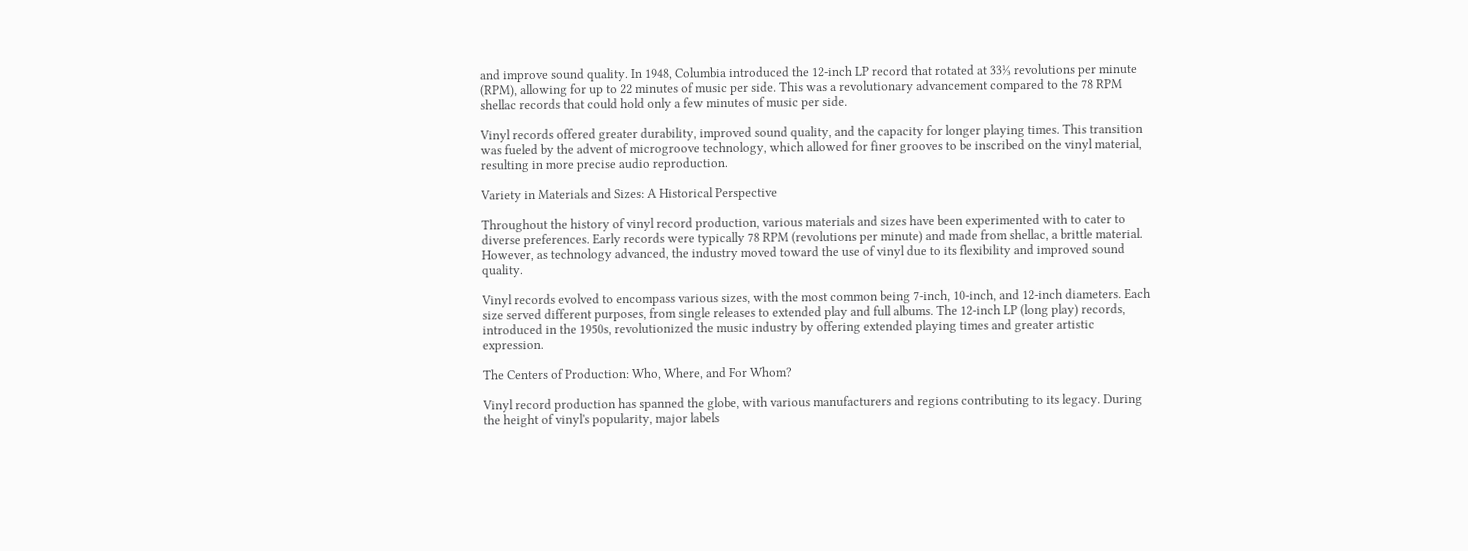and improve sound quality. In 1948, Columbia introduced the 12-inch LP record that rotated at 33⅓ revolutions per minute (RPM), allowing for up to 22 minutes of music per side. This was a revolutionary advancement compared to the 78 RPM shellac records that could hold only a few minutes of music per side.

Vinyl records offered greater durability, improved sound quality, and the capacity for longer playing times. This transition was fueled by the advent of microgroove technology, which allowed for finer grooves to be inscribed on the vinyl material, resulting in more precise audio reproduction.

Variety in Materials and Sizes: A Historical Perspective

Throughout the history of vinyl record production, various materials and sizes have been experimented with to cater to diverse preferences. Early records were typically 78 RPM (revolutions per minute) and made from shellac, a brittle material. However, as technology advanced, the industry moved toward the use of vinyl due to its flexibility and improved sound quality.

Vinyl records evolved to encompass various sizes, with the most common being 7-inch, 10-inch, and 12-inch diameters. Each size served different purposes, from single releases to extended play and full albums. The 12-inch LP (long play) records, introduced in the 1950s, revolutionized the music industry by offering extended playing times and greater artistic expression.

The Centers of Production: Who, Where, and For Whom?

Vinyl record production has spanned the globe, with various manufacturers and regions contributing to its legacy. During the height of vinyl's popularity, major labels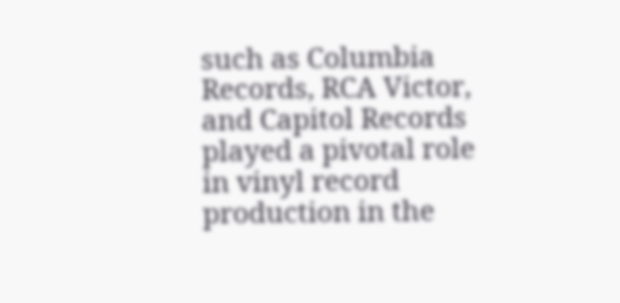such as Columbia Records, RCA Victor, and Capitol Records played a pivotal role in vinyl record production in the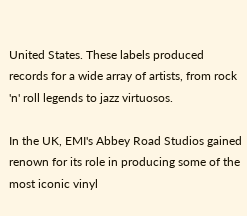United States. These labels produced records for a wide array of artists, from rock 'n' roll legends to jazz virtuosos.

In the UK, EMI's Abbey Road Studios gained renown for its role in producing some of the most iconic vinyl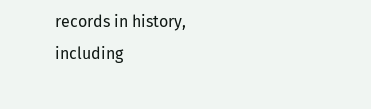records in history, including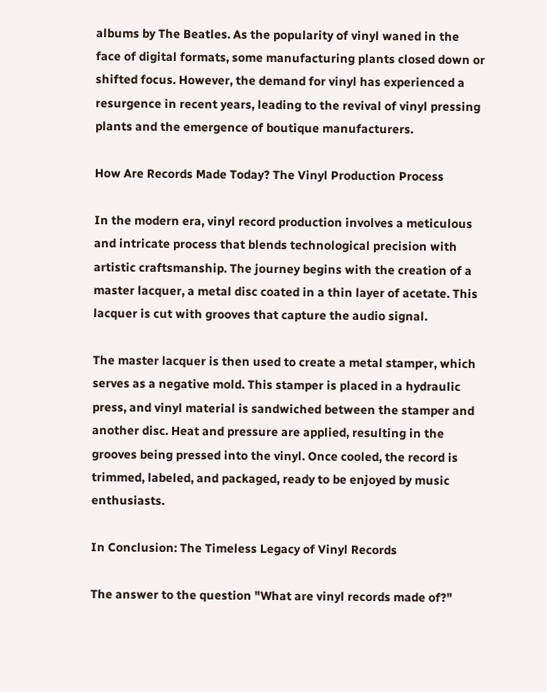albums by The Beatles. As the popularity of vinyl waned in the face of digital formats, some manufacturing plants closed down or shifted focus. However, the demand for vinyl has experienced a resurgence in recent years, leading to the revival of vinyl pressing plants and the emergence of boutique manufacturers.

How Are Records Made Today? The Vinyl Production Process

In the modern era, vinyl record production involves a meticulous and intricate process that blends technological precision with artistic craftsmanship. The journey begins with the creation of a master lacquer, a metal disc coated in a thin layer of acetate. This lacquer is cut with grooves that capture the audio signal.

The master lacquer is then used to create a metal stamper, which serves as a negative mold. This stamper is placed in a hydraulic press, and vinyl material is sandwiched between the stamper and another disc. Heat and pressure are applied, resulting in the grooves being pressed into the vinyl. Once cooled, the record is trimmed, labeled, and packaged, ready to be enjoyed by music enthusiasts.

In Conclusion: The Timeless Legacy of Vinyl Records

The answer to the question "What are vinyl records made of?"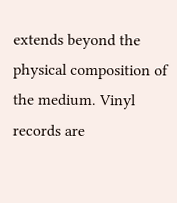extends beyond the physical composition of the medium. Vinyl records are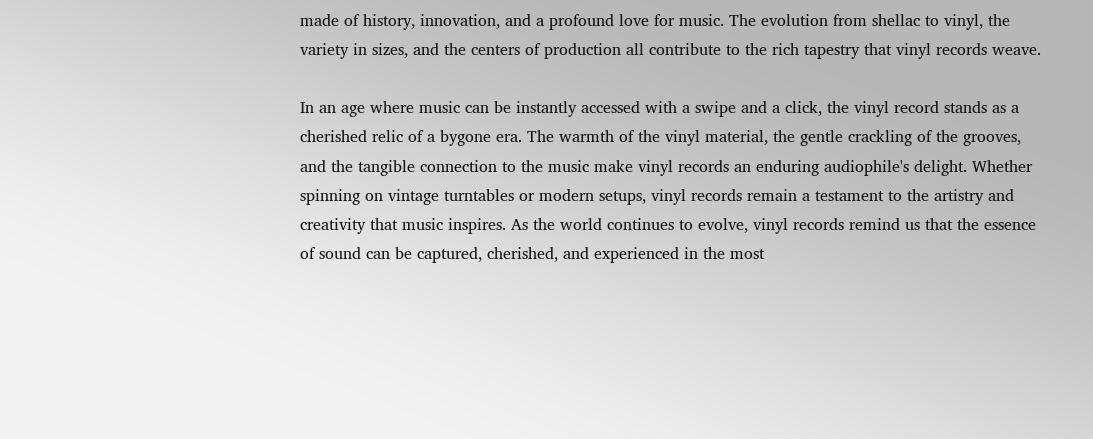made of history, innovation, and a profound love for music. The evolution from shellac to vinyl, the variety in sizes, and the centers of production all contribute to the rich tapestry that vinyl records weave.

In an age where music can be instantly accessed with a swipe and a click, the vinyl record stands as a cherished relic of a bygone era. The warmth of the vinyl material, the gentle crackling of the grooves, and the tangible connection to the music make vinyl records an enduring audiophile's delight. Whether spinning on vintage turntables or modern setups, vinyl records remain a testament to the artistry and creativity that music inspires. As the world continues to evolve, vinyl records remind us that the essence of sound can be captured, cherished, and experienced in the most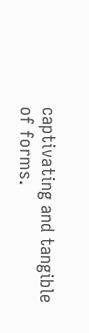captivating and tangible of forms.